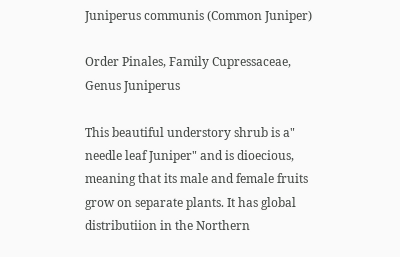Juniperus communis (Common Juniper)

Order Pinales, Family Cupressaceae, Genus Juniperus

This beautiful understory shrub is a" needle leaf Juniper" and is dioecious, meaning that its male and female fruits grow on separate plants. It has global distributiion in the Northern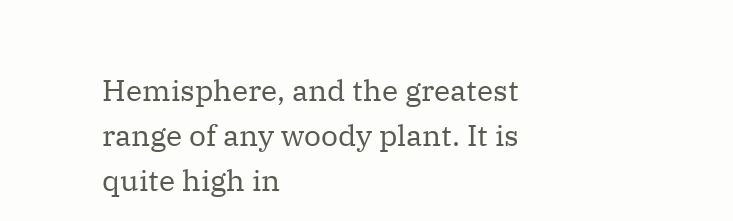Hemisphere, and the greatest range of any woody plant. It is quite high in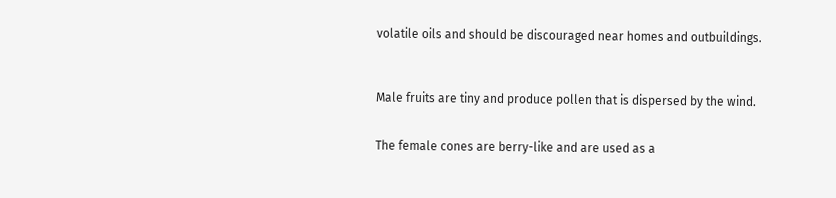volatile oils and should be discouraged near homes and outbuildings.



Male fruits are tiny and produce pollen that is dispersed by the wind.


The female cones are berry-like and are used as a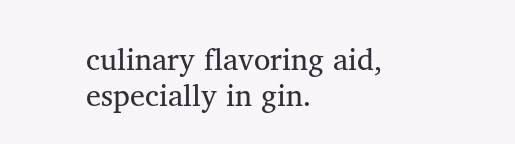culinary flavoring aid, especially in gin.